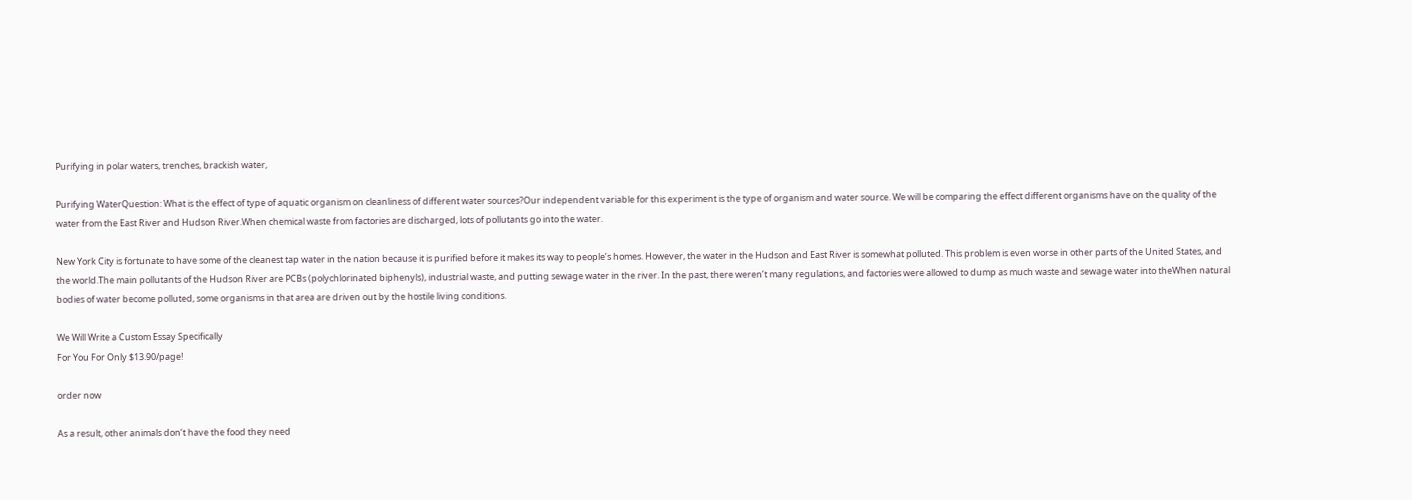Purifying in polar waters, trenches, brackish water,

Purifying WaterQuestion: What is the effect of type of aquatic organism on cleanliness of different water sources?Our independent variable for this experiment is the type of organism and water source. We will be comparing the effect different organisms have on the quality of the water from the East River and Hudson River.When chemical waste from factories are discharged, lots of pollutants go into the water.

New York City is fortunate to have some of the cleanest tap water in the nation because it is purified before it makes its way to people’s homes. However, the water in the Hudson and East River is somewhat polluted. This problem is even worse in other parts of the United States, and the world.The main pollutants of the Hudson River are PCBs (polychlorinated biphenyls), industrial waste, and putting sewage water in the river. In the past, there weren’t many regulations, and factories were allowed to dump as much waste and sewage water into theWhen natural bodies of water become polluted, some organisms in that area are driven out by the hostile living conditions.

We Will Write a Custom Essay Specifically
For You For Only $13.90/page!

order now

As a result, other animals don’t have the food they need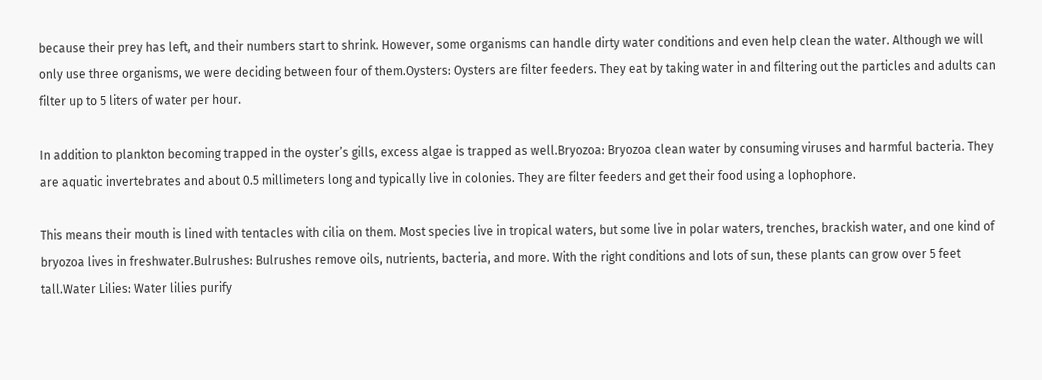because their prey has left, and their numbers start to shrink. However, some organisms can handle dirty water conditions and even help clean the water. Although we will only use three organisms, we were deciding between four of them.Oysters: Oysters are filter feeders. They eat by taking water in and filtering out the particles and adults can filter up to 5 liters of water per hour.

In addition to plankton becoming trapped in the oyster’s gills, excess algae is trapped as well.Bryozoa: Bryozoa clean water by consuming viruses and harmful bacteria. They are aquatic invertebrates and about 0.5 millimeters long and typically live in colonies. They are filter feeders and get their food using a lophophore.

This means their mouth is lined with tentacles with cilia on them. Most species live in tropical waters, but some live in polar waters, trenches, brackish water, and one kind of bryozoa lives in freshwater.Bulrushes: Bulrushes remove oils, nutrients, bacteria, and more. With the right conditions and lots of sun, these plants can grow over 5 feet tall.Water Lilies: Water lilies purify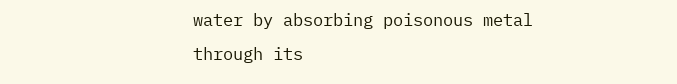water by absorbing poisonous metal through its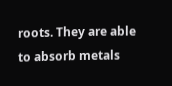roots. They are able to absorb metals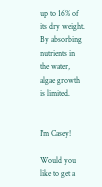up to 16% of its dry weight. By absorbing nutrients in the water, algae growth is limited.


I'm Casey!

Would you like to get a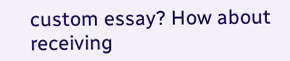custom essay? How about receiving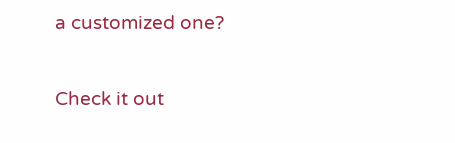a customized one?

Check it out